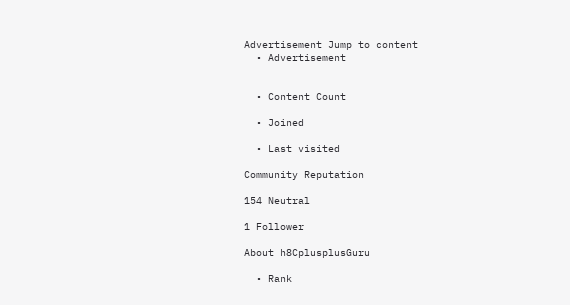Advertisement Jump to content
  • Advertisement


  • Content Count

  • Joined

  • Last visited

Community Reputation

154 Neutral

1 Follower

About h8CplusplusGuru

  • Rank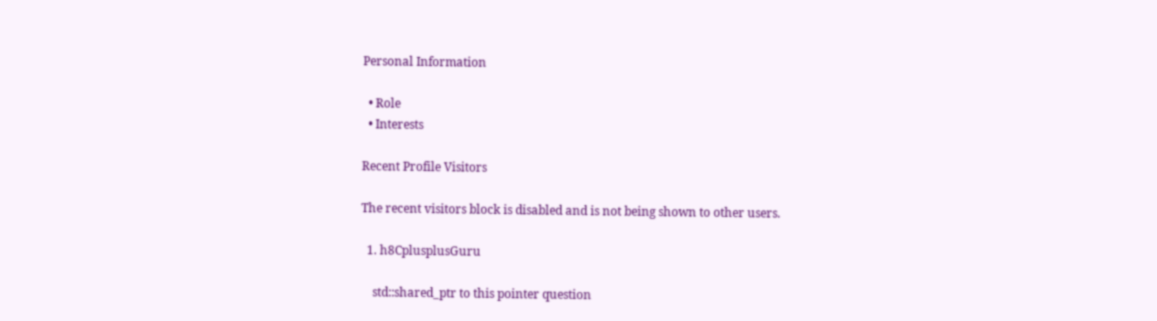Personal Information

  • Role
  • Interests

Recent Profile Visitors

The recent visitors block is disabled and is not being shown to other users.

  1. h8CplusplusGuru

    std::shared_ptr to this pointer question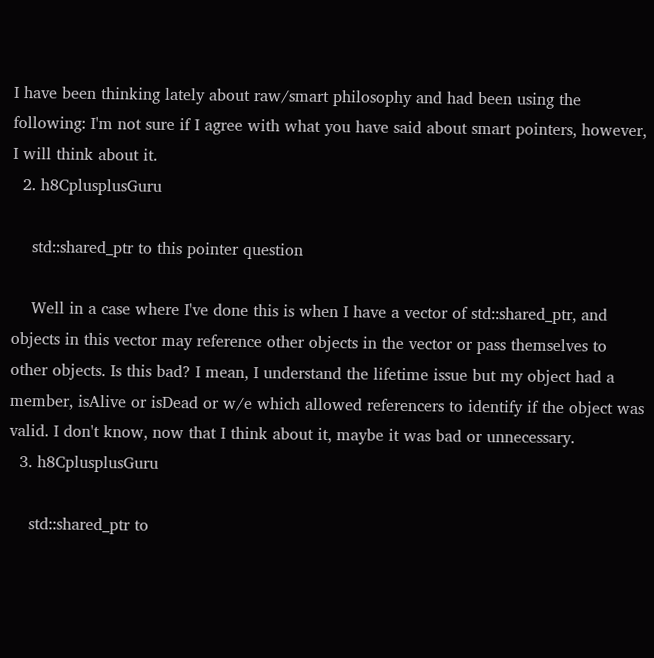I have been thinking lately about raw/smart philosophy and had been using the following: I'm not sure if I agree with what you have said about smart pointers, however, I will think about it.
  2. h8CplusplusGuru

    std::shared_ptr to this pointer question

    Well in a case where I've done this is when I have a vector of std::shared_ptr, and objects in this vector may reference other objects in the vector or pass themselves to other objects. Is this bad? I mean, I understand the lifetime issue but my object had a member, isAlive or isDead or w/e which allowed referencers to identify if the object was valid. I don't know, now that I think about it, maybe it was bad or unnecessary.
  3. h8CplusplusGuru

    std::shared_ptr to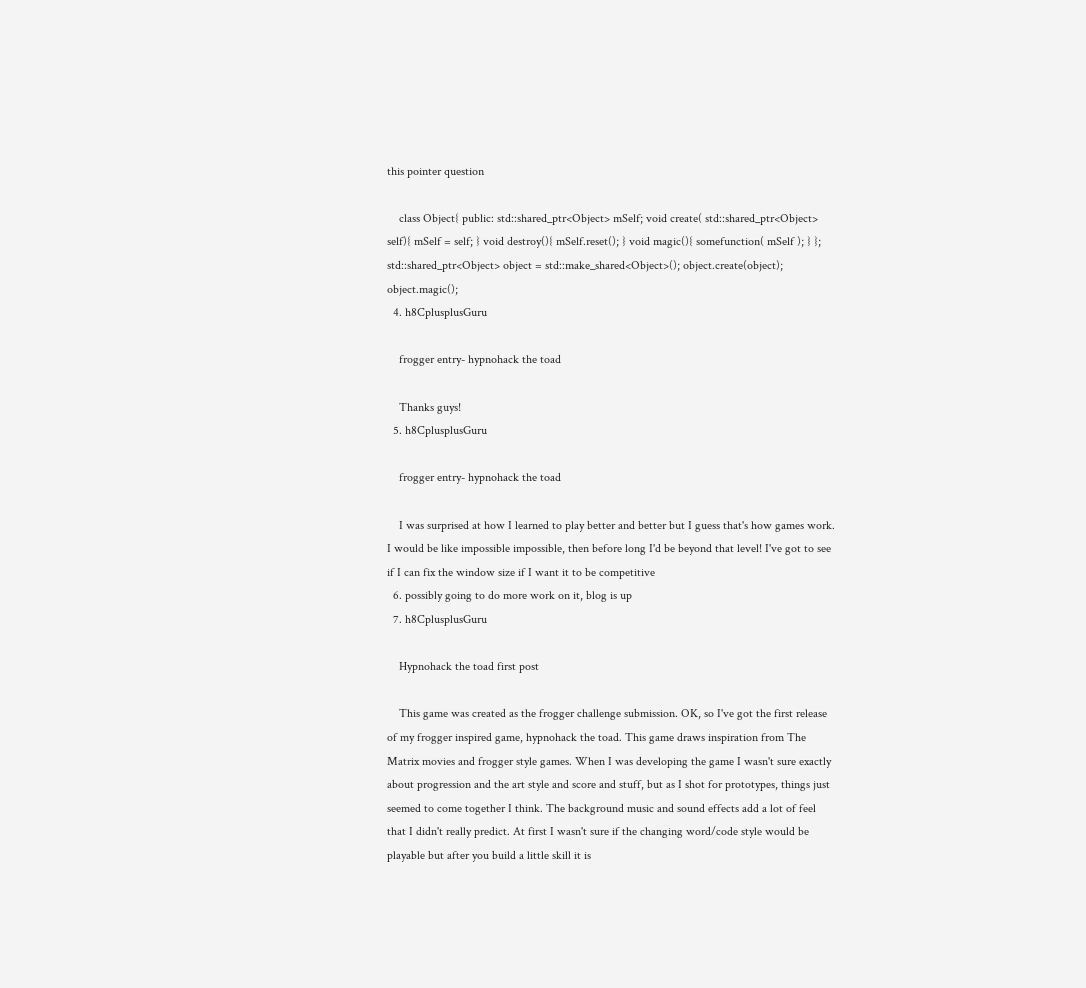this pointer question

    class Object{ public: std::shared_ptr<Object> mSelf; void create( std::shared_ptr<Object> self){ mSelf = self; } void destroy(){ mSelf.reset(); } void magic(){ somefunction( mSelf ); } }; std::shared_ptr<Object> object = std::make_shared<Object>(); object.create(object); object.magic();
  4. h8CplusplusGuru

    frogger entry- hypnohack the toad

    Thanks guys!
  5. h8CplusplusGuru

    frogger entry- hypnohack the toad

    I was surprised at how I learned to play better and better but I guess that's how games work. I would be like impossible impossible, then before long I'd be beyond that level! I've got to see if I can fix the window size if I want it to be competitive
  6. possibly going to do more work on it, blog is up
  7. h8CplusplusGuru

    Hypnohack the toad first post

    This game was created as the frogger challenge submission. OK, so I've got the first release of my frogger inspired game, hypnohack the toad. This game draws inspiration from The Matrix movies and frogger style games. When I was developing the game I wasn't sure exactly about progression and the art style and score and stuff, but as I shot for prototypes, things just seemed to come together I think. The background music and sound effects add a lot of feel that I didn't really predict. At first I wasn't sure if the changing word/code style would be playable but after you build a little skill it is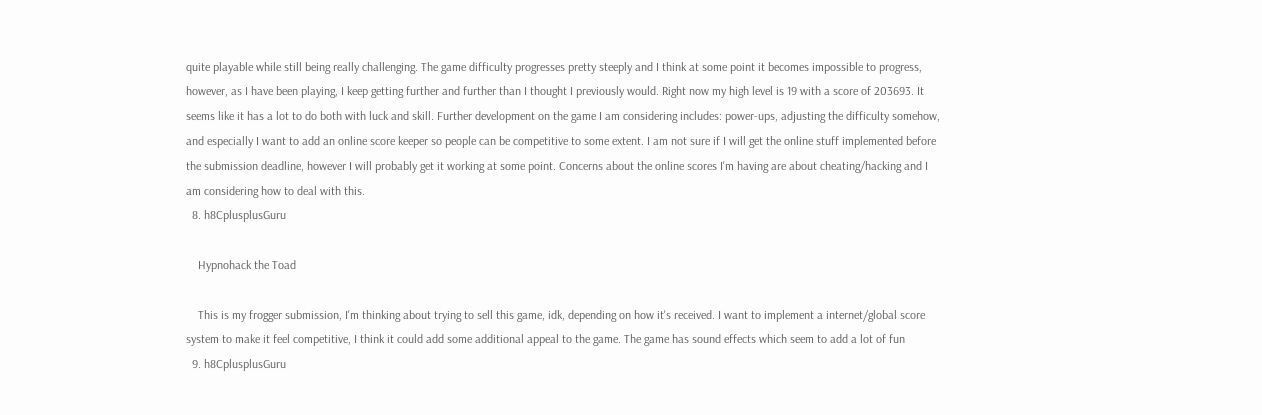quite playable while still being really challenging. The game difficulty progresses pretty steeply and I think at some point it becomes impossible to progress, however, as I have been playing, I keep getting further and further than I thought I previously would. Right now my high level is 19 with a score of 203693. It seems like it has a lot to do both with luck and skill. Further development on the game I am considering includes: power-ups, adjusting the difficulty somehow, and especially I want to add an online score keeper so people can be competitive to some extent. I am not sure if I will get the online stuff implemented before the submission deadline, however I will probably get it working at some point. Concerns about the online scores I'm having are about cheating/hacking and I am considering how to deal with this.
  8. h8CplusplusGuru

    Hypnohack the Toad

    This is my frogger submission, I'm thinking about trying to sell this game, idk, depending on how it's received. I want to implement a internet/global score system to make it feel competitive, I think it could add some additional appeal to the game. The game has sound effects which seem to add a lot of fun
  9. h8CplusplusGuru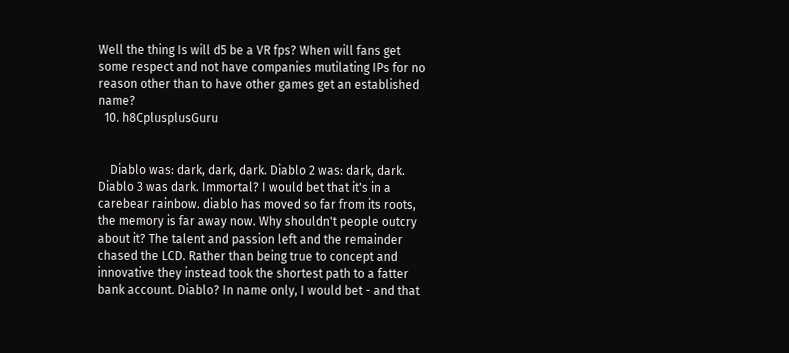Well the thing Is will d5 be a VR fps? When will fans get some respect and not have companies mutilating IPs for no reason other than to have other games get an established name?
  10. h8CplusplusGuru


    Diablo was: dark, dark, dark. Diablo 2 was: dark, dark. Diablo 3 was dark. Immortal? I would bet that it's in a carebear rainbow. diablo has moved so far from its roots, the memory is far away now. Why shouldn't people outcry about it? The talent and passion left and the remainder chased the LCD. Rather than being true to concept and innovative they instead took the shortest path to a fatter bank account. Diablo? In name only, I would bet - and that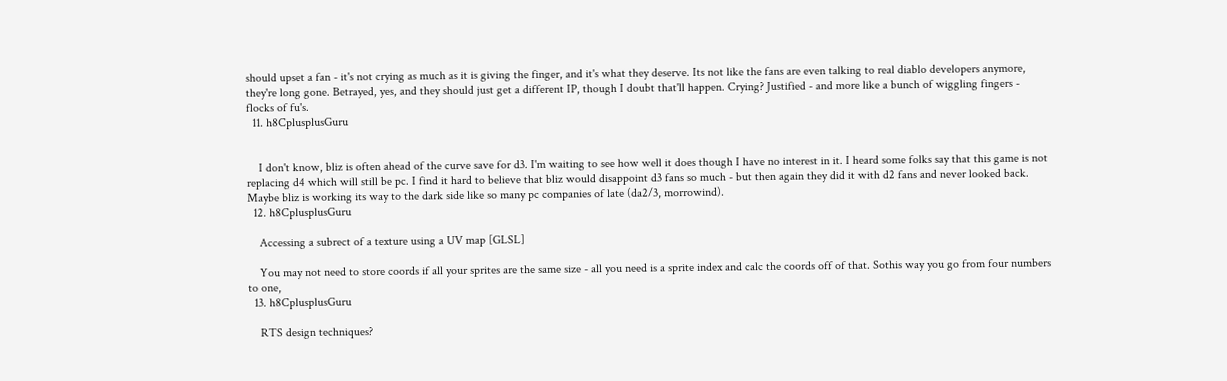should upset a fan - it's not crying as much as it is giving the finger, and it's what they deserve. Its not like the fans are even talking to real diablo developers anymore, they're long gone. Betrayed, yes, and they should just get a different IP, though I doubt that'll happen. Crying? Justified - and more like a bunch of wiggling fingers - flocks of fu's.
  11. h8CplusplusGuru


    I don't know, bliz is often ahead of the curve save for d3. I'm waiting to see how well it does though I have no interest in it. I heard some folks say that this game is not replacing d4 which will still be pc. I find it hard to believe that bliz would disappoint d3 fans so much - but then again they did it with d2 fans and never looked back. Maybe bliz is working its way to the dark side like so many pc companies of late (da2/3, morrowind).
  12. h8CplusplusGuru

    Accessing a subrect of a texture using a UV map [GLSL]

    You may not need to store coords if all your sprites are the same size - all you need is a sprite index and calc the coords off of that. Sothis way you go from four numbers to one,
  13. h8CplusplusGuru

    RTS design techniques?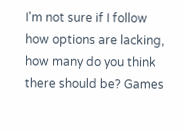I'm not sure if I follow how options are lacking, how many do you think there should be? Games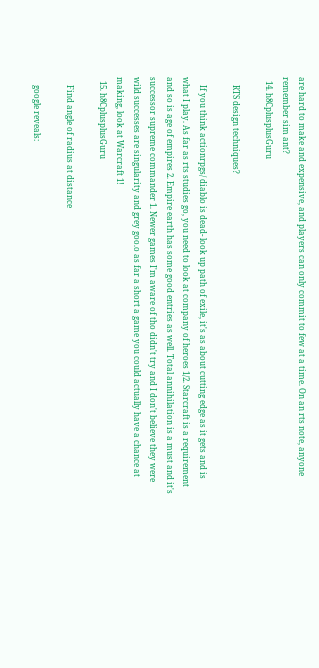are hard to make and expensive, and players can only commit to few at a time. On an rts note, anyone remember sim ant?
  14. h8CplusplusGuru

    RTS design techniques?

    If you think actionrpgs/ diablo is dead- look up path of exile, it's as about cutting edge as it gets and is what I play. As far as rts studies go, you need to look at company of heroes 1/2. Starcraft is a requirement and so is age of empires 2. Empire earth has some good entries as well. Total annihilation is a must and it's successor supreme commander 1. Newer games I'm aware of tho didn't try and I don't believe they were wild successes are singularity and grey goo.o as far a short a game you could actually have a chance at making, look at Warcraft 1!
  15. h8CplusplusGuru

    Find angle of radius at distance

    google reveals: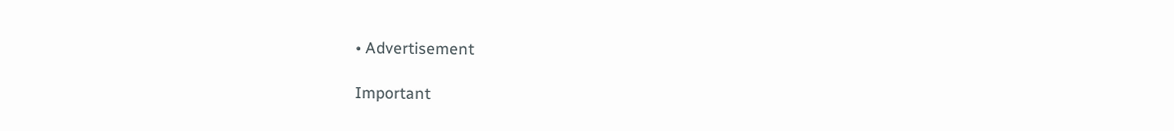• Advertisement

Important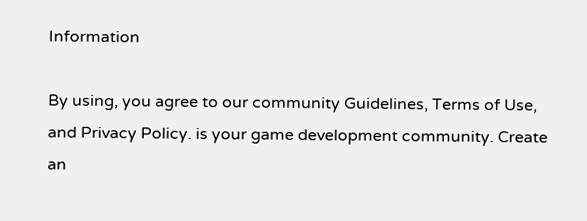Information

By using, you agree to our community Guidelines, Terms of Use, and Privacy Policy. is your game development community. Create an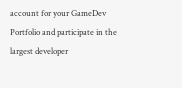account for your GameDev Portfolio and participate in the largest developer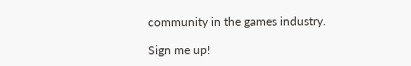community in the games industry.

Sign me up!